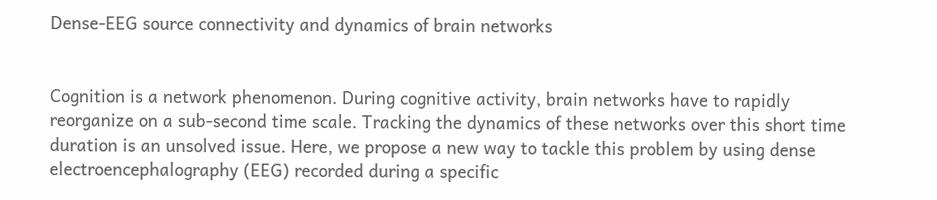Dense-EEG source connectivity and dynamics of brain networks


Cognition is a network phenomenon. During cognitive activity, brain networks have to rapidly reorganize on a sub-second time scale. Tracking the dynamics of these networks over this short time duration is an unsolved issue. Here, we propose a new way to tackle this problem by using dense electroencephalography (EEG) recorded during a specific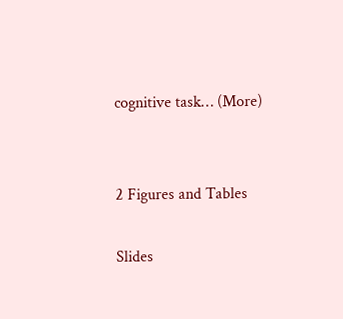cognitive task… (More)


2 Figures and Tables

Slides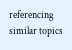referencing similar topics